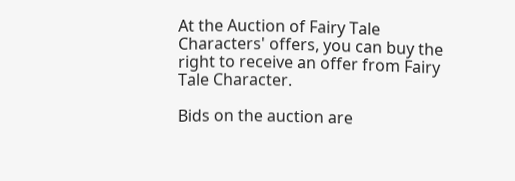At the Auction of Fairy Tale Characters' offers, you can buy the right to receive an offer from Fairy Tale Character.

Bids on the auction are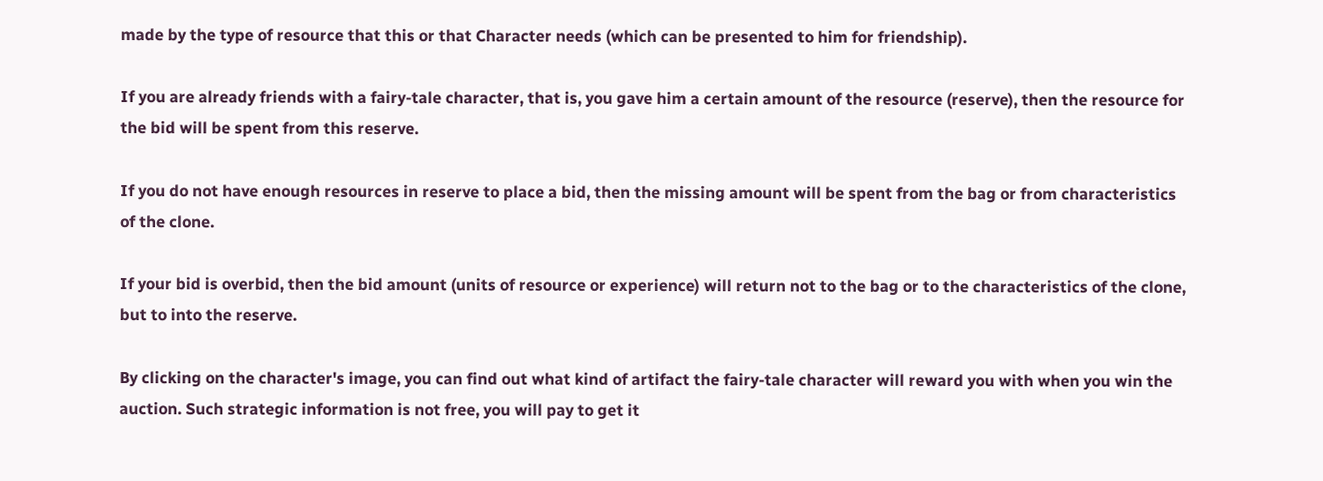made by the type of resource that this or that Character needs (which can be presented to him for friendship).

If you are already friends with a fairy-tale character, that is, you gave him a certain amount of the resource (reserve), then the resource for the bid will be spent from this reserve.

If you do not have enough resources in reserve to place a bid, then the missing amount will be spent from the bag or from characteristics of the clone.

If your bid is overbid, then the bid amount (units of resource or experience) will return not to the bag or to the characteristics of the clone, but to into the reserve.

By clicking on the character's image, you can find out what kind of artifact the fairy-tale character will reward you with when you win the auction. Such strategic information is not free, you will pay to get it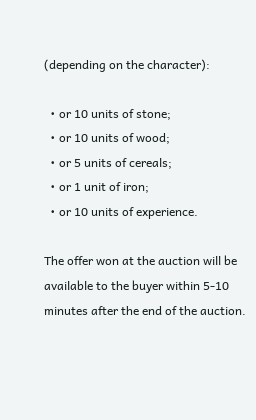(depending on the character):

  • or 10 units of stone;
  • or 10 units of wood;
  • or 5 units of cereals;
  • or 1 unit of iron;
  • or 10 units of experience.

The offer won at the auction will be available to the buyer within 5-10 minutes after the end of the auction.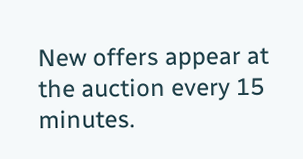New offers appear at the auction every 15 minutes.